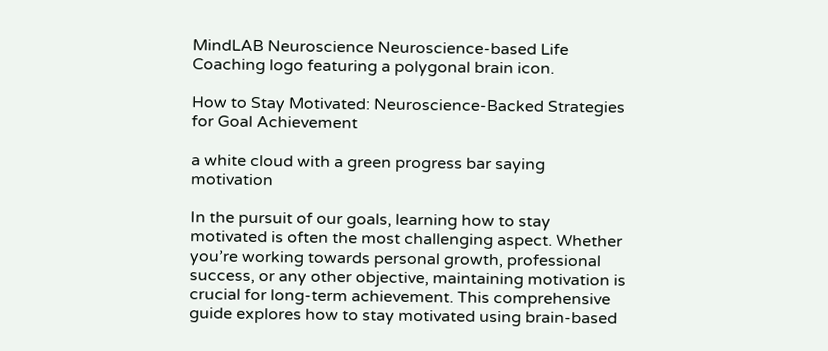MindLAB Neuroscience Neuroscience-based Life Coaching logo featuring a polygonal brain icon.

How to Stay Motivated: Neuroscience-Backed Strategies for Goal Achievement

a white cloud with a green progress bar saying motivation

In the pursuit of our goals, learning how to stay motivated is often the most challenging aspect. Whether you’re working towards personal growth, professional success, or any other objective, maintaining motivation is crucial for long-term achievement. This comprehensive guide explores how to stay motivated using brain-based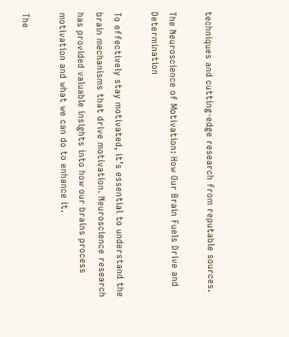techniques and cutting-edge research from reputable sources.

The Neuroscience of Motivation: How Our Brain Fuels Drive and Determination

To effectively stay motivated, it’s essential to understand the brain mechanisms that drive motivation. Neuroscience research has provided valuable insights into how our brains process motivation and what we can do to enhance it.

The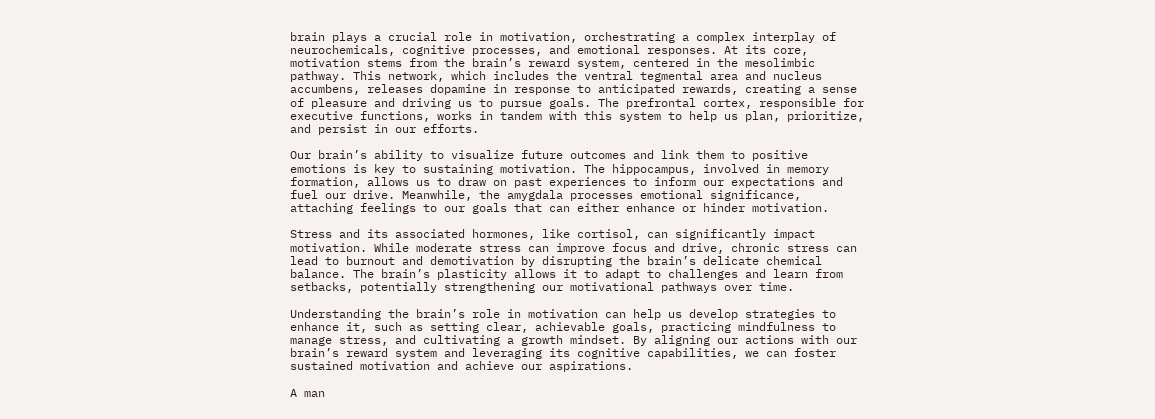brain plays a crucial role in motivation, orchestrating a complex interplay of neurochemicals, cognitive processes, and emotional responses. At its core, motivation stems from the brain’s reward system, centered in the mesolimbic pathway. This network, which includes the ventral tegmental area and nucleus accumbens, releases dopamine in response to anticipated rewards, creating a sense of pleasure and driving us to pursue goals. The prefrontal cortex, responsible for executive functions, works in tandem with this system to help us plan, prioritize, and persist in our efforts.

Our brain’s ability to visualize future outcomes and link them to positive emotions is key to sustaining motivation. The hippocampus, involved in memory formation, allows us to draw on past experiences to inform our expectations and fuel our drive. Meanwhile, the amygdala processes emotional significance, attaching feelings to our goals that can either enhance or hinder motivation.

Stress and its associated hormones, like cortisol, can significantly impact motivation. While moderate stress can improve focus and drive, chronic stress can lead to burnout and demotivation by disrupting the brain’s delicate chemical balance. The brain’s plasticity allows it to adapt to challenges and learn from setbacks, potentially strengthening our motivational pathways over time.

Understanding the brain’s role in motivation can help us develop strategies to enhance it, such as setting clear, achievable goals, practicing mindfulness to manage stress, and cultivating a growth mindset. By aligning our actions with our brain’s reward system and leveraging its cognitive capabilities, we can foster sustained motivation and achieve our aspirations.

A man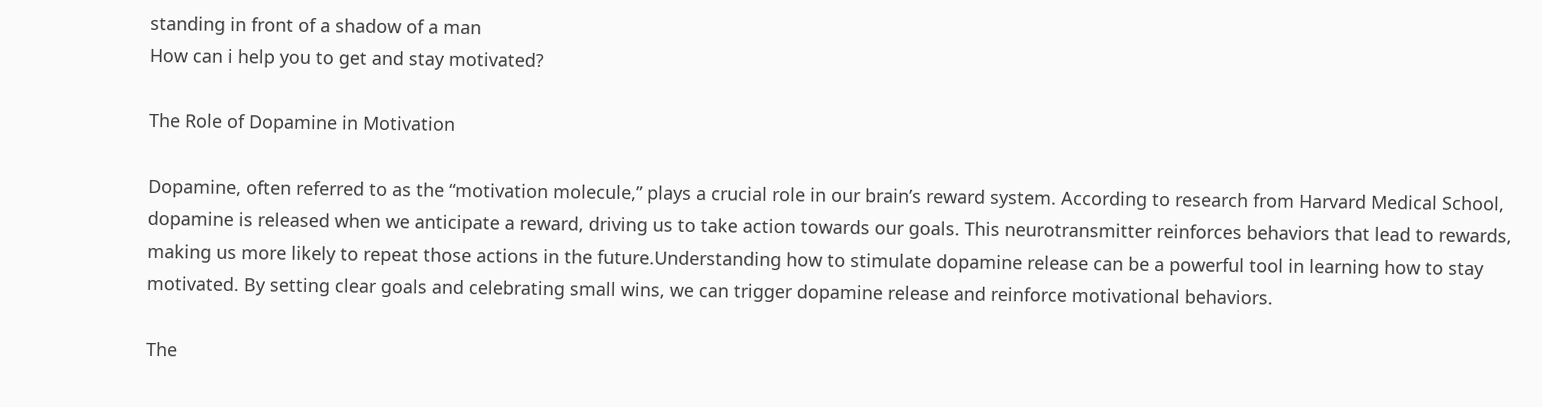standing in front of a shadow of a man
How can i help you to get and stay motivated?

The Role of Dopamine in Motivation

Dopamine, often referred to as the “motivation molecule,” plays a crucial role in our brain’s reward system. According to research from Harvard Medical School, dopamine is released when we anticipate a reward, driving us to take action towards our goals. This neurotransmitter reinforces behaviors that lead to rewards, making us more likely to repeat those actions in the future.Understanding how to stimulate dopamine release can be a powerful tool in learning how to stay motivated. By setting clear goals and celebrating small wins, we can trigger dopamine release and reinforce motivational behaviors.

The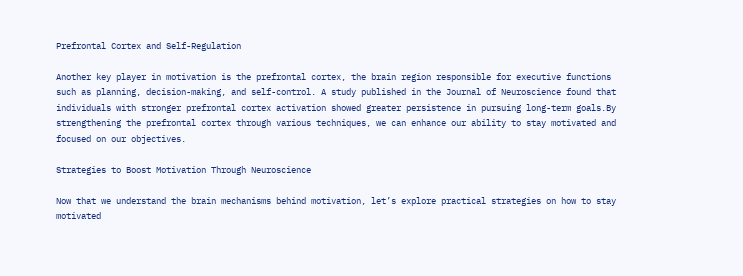Prefrontal Cortex and Self-Regulation

Another key player in motivation is the prefrontal cortex, the brain region responsible for executive functions such as planning, decision-making, and self-control. A study published in the Journal of Neuroscience found that individuals with stronger prefrontal cortex activation showed greater persistence in pursuing long-term goals.By strengthening the prefrontal cortex through various techniques, we can enhance our ability to stay motivated and focused on our objectives.

Strategies to Boost Motivation Through Neuroscience

Now that we understand the brain mechanisms behind motivation, let’s explore practical strategies on how to stay motivated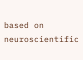based on neuroscientific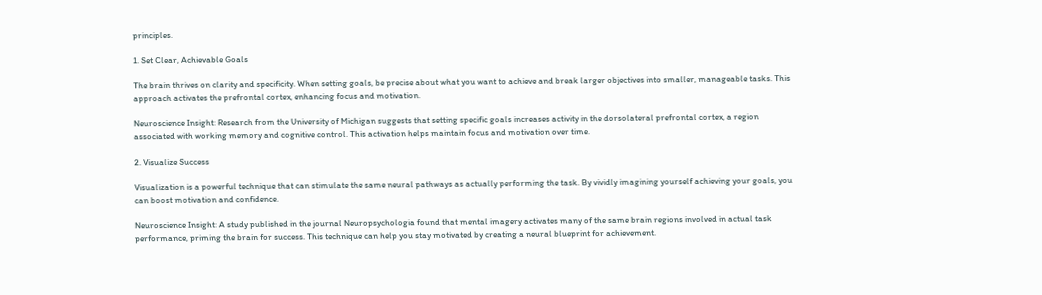principles.

1. Set Clear, Achievable Goals

The brain thrives on clarity and specificity. When setting goals, be precise about what you want to achieve and break larger objectives into smaller, manageable tasks. This approach activates the prefrontal cortex, enhancing focus and motivation.

Neuroscience Insight: Research from the University of Michigan suggests that setting specific goals increases activity in the dorsolateral prefrontal cortex, a region associated with working memory and cognitive control. This activation helps maintain focus and motivation over time.

2. Visualize Success

Visualization is a powerful technique that can stimulate the same neural pathways as actually performing the task. By vividly imagining yourself achieving your goals, you can boost motivation and confidence.

Neuroscience Insight: A study published in the journal Neuropsychologia found that mental imagery activates many of the same brain regions involved in actual task performance, priming the brain for success. This technique can help you stay motivated by creating a neural blueprint for achievement.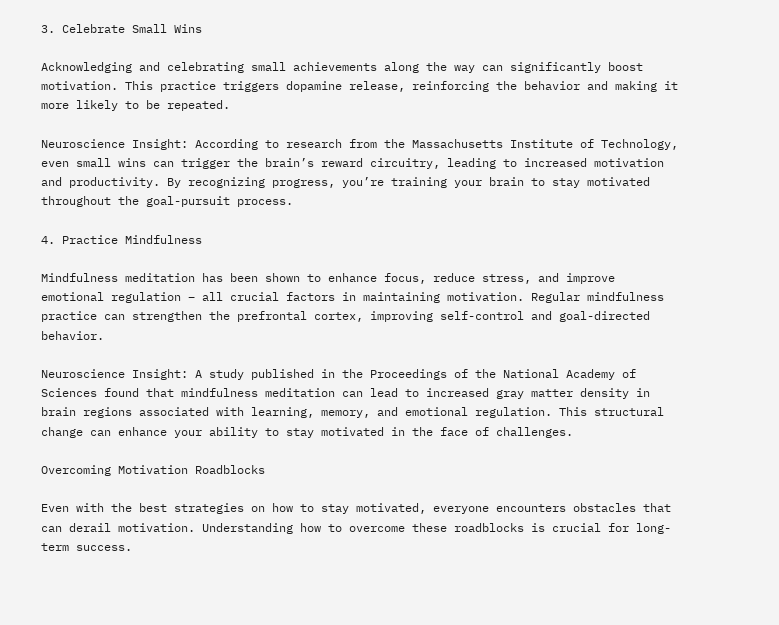3. Celebrate Small Wins

Acknowledging and celebrating small achievements along the way can significantly boost motivation. This practice triggers dopamine release, reinforcing the behavior and making it more likely to be repeated.

Neuroscience Insight: According to research from the Massachusetts Institute of Technology, even small wins can trigger the brain’s reward circuitry, leading to increased motivation and productivity. By recognizing progress, you’re training your brain to stay motivated throughout the goal-pursuit process.

4. Practice Mindfulness

Mindfulness meditation has been shown to enhance focus, reduce stress, and improve emotional regulation – all crucial factors in maintaining motivation. Regular mindfulness practice can strengthen the prefrontal cortex, improving self-control and goal-directed behavior.

Neuroscience Insight: A study published in the Proceedings of the National Academy of Sciences found that mindfulness meditation can lead to increased gray matter density in brain regions associated with learning, memory, and emotional regulation. This structural change can enhance your ability to stay motivated in the face of challenges.

Overcoming Motivation Roadblocks

Even with the best strategies on how to stay motivated, everyone encounters obstacles that can derail motivation. Understanding how to overcome these roadblocks is crucial for long-term success.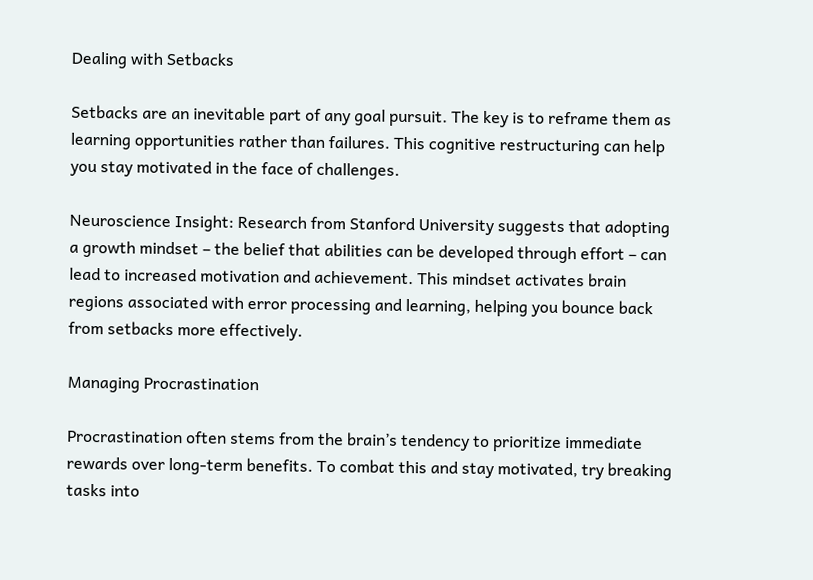Dealing with Setbacks

Setbacks are an inevitable part of any goal pursuit. The key is to reframe them as learning opportunities rather than failures. This cognitive restructuring can help you stay motivated in the face of challenges.

Neuroscience Insight: Research from Stanford University suggests that adopting a growth mindset – the belief that abilities can be developed through effort – can lead to increased motivation and achievement. This mindset activates brain regions associated with error processing and learning, helping you bounce back from setbacks more effectively.

Managing Procrastination

Procrastination often stems from the brain’s tendency to prioritize immediate rewards over long-term benefits. To combat this and stay motivated, try breaking tasks into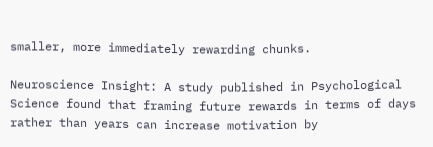smaller, more immediately rewarding chunks.

Neuroscience Insight: A study published in Psychological Science found that framing future rewards in terms of days rather than years can increase motivation by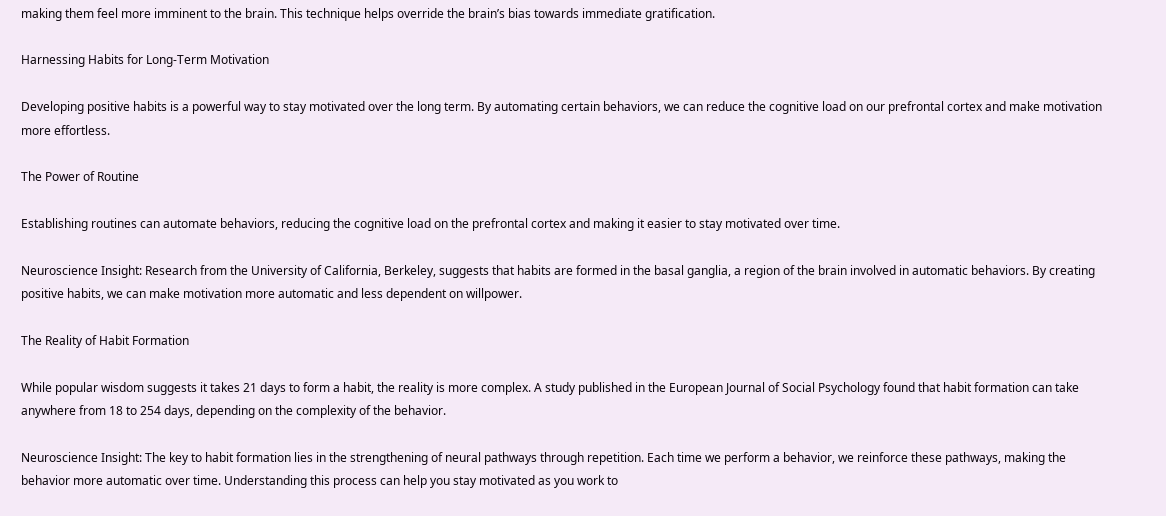making them feel more imminent to the brain. This technique helps override the brain’s bias towards immediate gratification.

Harnessing Habits for Long-Term Motivation

Developing positive habits is a powerful way to stay motivated over the long term. By automating certain behaviors, we can reduce the cognitive load on our prefrontal cortex and make motivation more effortless.

The Power of Routine

Establishing routines can automate behaviors, reducing the cognitive load on the prefrontal cortex and making it easier to stay motivated over time.

Neuroscience Insight: Research from the University of California, Berkeley, suggests that habits are formed in the basal ganglia, a region of the brain involved in automatic behaviors. By creating positive habits, we can make motivation more automatic and less dependent on willpower.

The Reality of Habit Formation

While popular wisdom suggests it takes 21 days to form a habit, the reality is more complex. A study published in the European Journal of Social Psychology found that habit formation can take anywhere from 18 to 254 days, depending on the complexity of the behavior.

Neuroscience Insight: The key to habit formation lies in the strengthening of neural pathways through repetition. Each time we perform a behavior, we reinforce these pathways, making the behavior more automatic over time. Understanding this process can help you stay motivated as you work to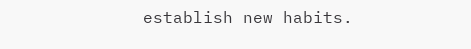establish new habits.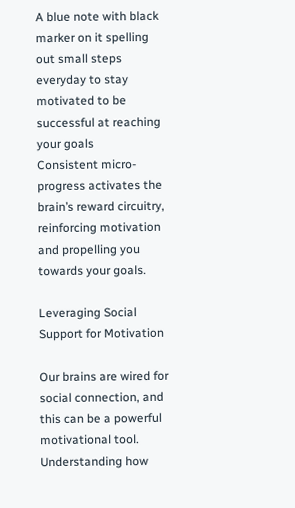A blue note with black marker on it spelling out small steps everyday to stay motivated to be successful at reaching your goals
Consistent micro-progress activates the brain’s reward circuitry, reinforcing motivation and propelling you towards your goals.

Leveraging Social Support for Motivation

Our brains are wired for social connection, and this can be a powerful motivational tool. Understanding how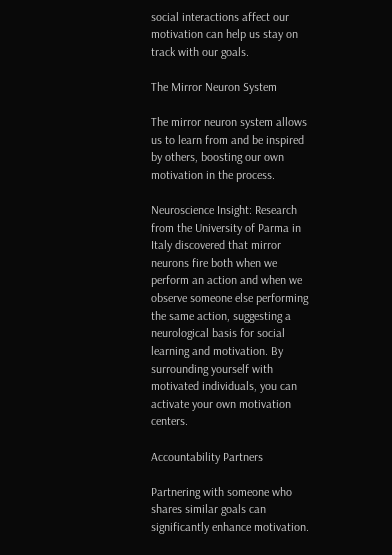social interactions affect our motivation can help us stay on track with our goals.

The Mirror Neuron System

The mirror neuron system allows us to learn from and be inspired by others, boosting our own motivation in the process.

Neuroscience Insight: Research from the University of Parma in Italy discovered that mirror neurons fire both when we perform an action and when we observe someone else performing the same action, suggesting a neurological basis for social learning and motivation. By surrounding yourself with motivated individuals, you can activate your own motivation centers.

Accountability Partners

Partnering with someone who shares similar goals can significantly enhance motivation.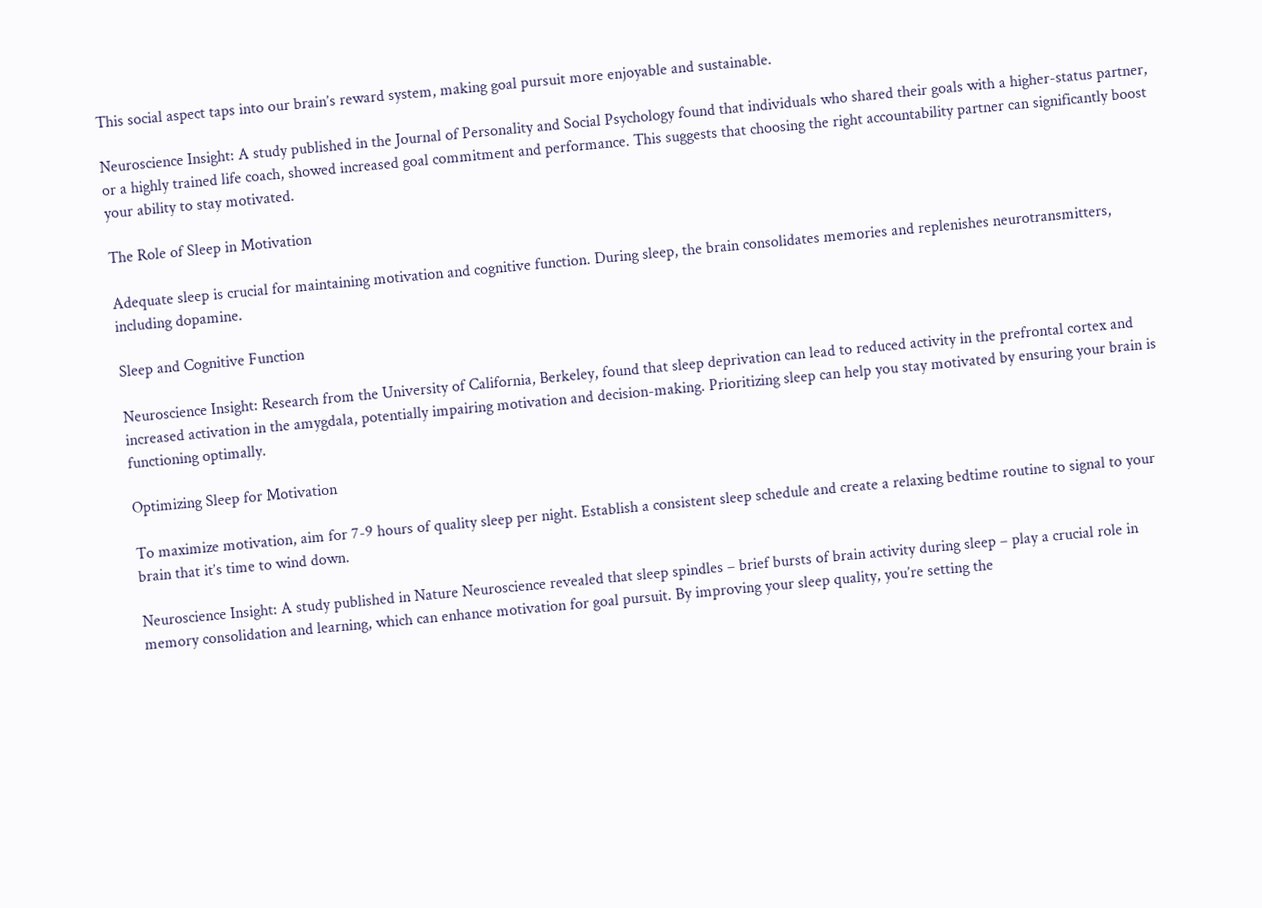This social aspect taps into our brain’s reward system, making goal pursuit more enjoyable and sustainable.

Neuroscience Insight: A study published in the Journal of Personality and Social Psychology found that individuals who shared their goals with a higher-status partner, or a highly trained life coach, showed increased goal commitment and performance. This suggests that choosing the right accountability partner can significantly boost your ability to stay motivated.

The Role of Sleep in Motivation

Adequate sleep is crucial for maintaining motivation and cognitive function. During sleep, the brain consolidates memories and replenishes neurotransmitters, including dopamine.

Sleep and Cognitive Function

Neuroscience Insight: Research from the University of California, Berkeley, found that sleep deprivation can lead to reduced activity in the prefrontal cortex and increased activation in the amygdala, potentially impairing motivation and decision-making. Prioritizing sleep can help you stay motivated by ensuring your brain is functioning optimally.

Optimizing Sleep for Motivation

To maximize motivation, aim for 7-9 hours of quality sleep per night. Establish a consistent sleep schedule and create a relaxing bedtime routine to signal to your brain that it’s time to wind down.

Neuroscience Insight: A study published in Nature Neuroscience revealed that sleep spindles – brief bursts of brain activity during sleep – play a crucial role in memory consolidation and learning, which can enhance motivation for goal pursuit. By improving your sleep quality, you’re setting the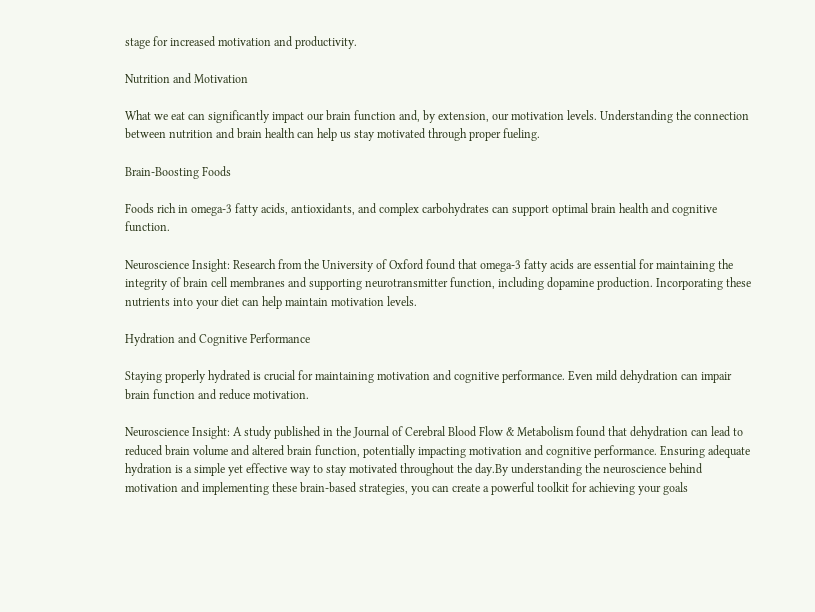stage for increased motivation and productivity.

Nutrition and Motivation

What we eat can significantly impact our brain function and, by extension, our motivation levels. Understanding the connection between nutrition and brain health can help us stay motivated through proper fueling.

Brain-Boosting Foods

Foods rich in omega-3 fatty acids, antioxidants, and complex carbohydrates can support optimal brain health and cognitive function.

Neuroscience Insight: Research from the University of Oxford found that omega-3 fatty acids are essential for maintaining the integrity of brain cell membranes and supporting neurotransmitter function, including dopamine production. Incorporating these nutrients into your diet can help maintain motivation levels.

Hydration and Cognitive Performance

Staying properly hydrated is crucial for maintaining motivation and cognitive performance. Even mild dehydration can impair brain function and reduce motivation.

Neuroscience Insight: A study published in the Journal of Cerebral Blood Flow & Metabolism found that dehydration can lead to reduced brain volume and altered brain function, potentially impacting motivation and cognitive performance. Ensuring adequate hydration is a simple yet effective way to stay motivated throughout the day.By understanding the neuroscience behind motivation and implementing these brain-based strategies, you can create a powerful toolkit for achieving your goals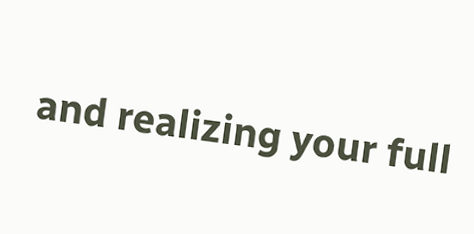and realizing your full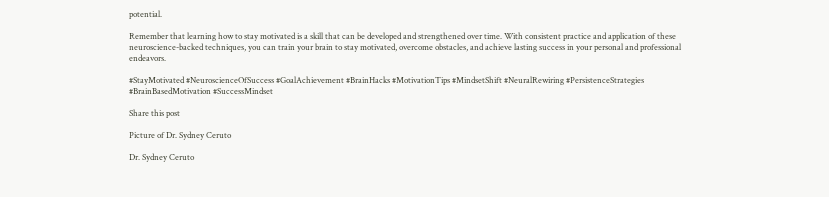potential.

Remember that learning how to stay motivated is a skill that can be developed and strengthened over time. With consistent practice and application of these neuroscience-backed techniques, you can train your brain to stay motivated, overcome obstacles, and achieve lasting success in your personal and professional endeavors.

#StayMotivated #NeuroscienceOfSuccess #GoalAchievement #BrainHacks #MotivationTips #MindsetShift #NeuralRewiring #PersistenceStrategies #BrainBasedMotivation #SuccessMindset

Share this post

Picture of Dr. Sydney Ceruto

Dr. Sydney Ceruto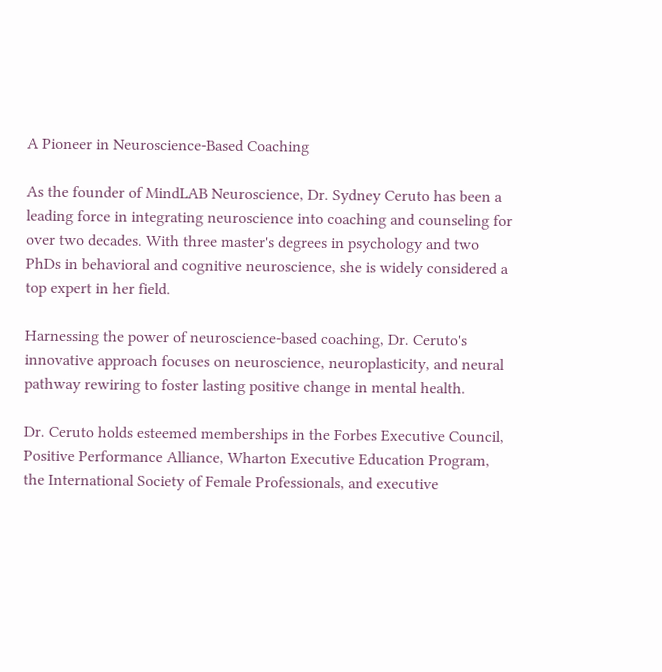A Pioneer in Neuroscience-Based Coaching

As the founder of MindLAB Neuroscience, Dr. Sydney Ceruto has been a leading force in integrating neuroscience into coaching and counseling for over two decades. With three master's degrees in psychology and two PhDs in behavioral and cognitive neuroscience, she is widely considered a top expert in her field.

Harnessing the power of neuroscience-based coaching, Dr. Ceruto's innovative approach focuses on neuroscience, neuroplasticity, and neural pathway rewiring to foster lasting positive change in mental health.

Dr. Ceruto holds esteemed memberships in the Forbes Executive Council, Positive Performance Alliance, Wharton Executive Education Program, the International Society of Female Professionals, and executive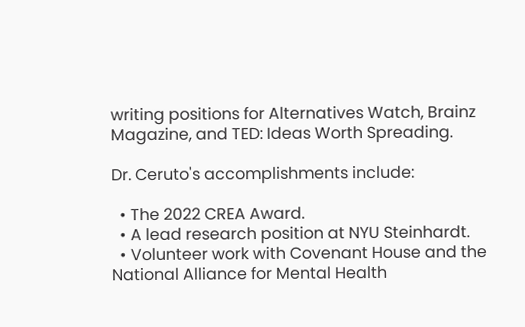writing positions for Alternatives Watch, Brainz Magazine, and TED: Ideas Worth Spreading.

Dr. Ceruto's accomplishments include:

  • The 2022 CREA Award.
  • A lead research position at NYU Steinhardt.
  • Volunteer work with Covenant House and the National Alliance for Mental Health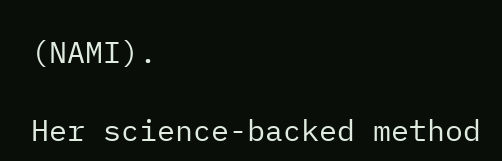(NAMI).

Her science-backed method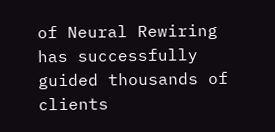of Neural Rewiring has successfully guided thousands of clients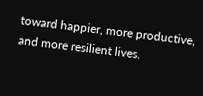toward happier, more productive, and more resilient lives.